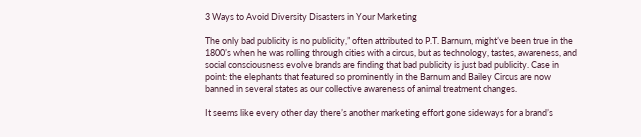3 Ways to Avoid Diversity Disasters in Your Marketing

The only bad publicity is no publicity,” often attributed to P.T. Barnum, might’ve been true in the 1800’s when he was rolling through cities with a circus, but as technology, tastes, awareness, and social consciousness evolve brands are finding that bad publicity is just bad publicity. Case in point: the elephants that featured so prominently in the Barnum and Bailey Circus are now banned in several states as our collective awareness of animal treatment changes.

It seems like every other day there’s another marketing effort gone sideways for a brand’s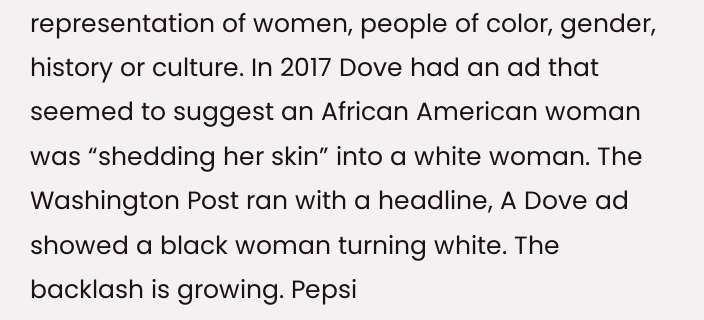representation of women, people of color, gender, history or culture. In 2017 Dove had an ad that seemed to suggest an African American woman was “shedding her skin” into a white woman. The Washington Post ran with a headline, A Dove ad showed a black woman turning white. The backlash is growing. Pepsi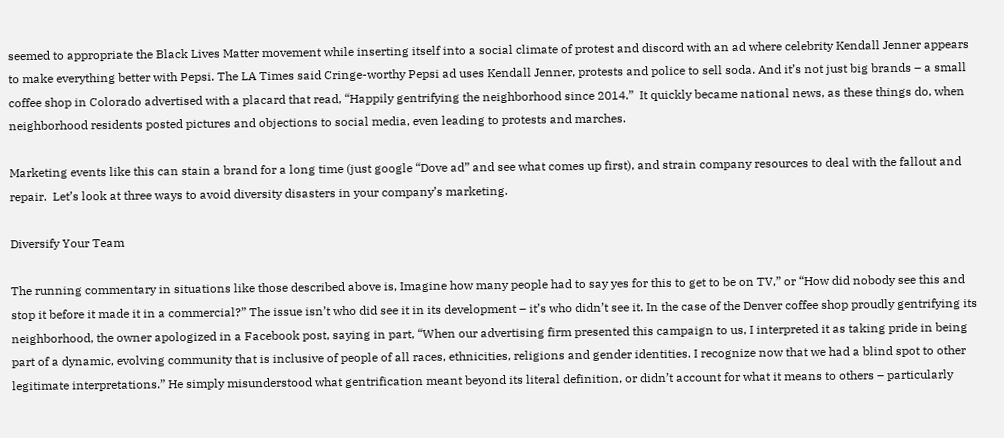seemed to appropriate the Black Lives Matter movement while inserting itself into a social climate of protest and discord with an ad where celebrity Kendall Jenner appears to make everything better with Pepsi. The LA Times said Cringe-worthy Pepsi ad uses Kendall Jenner, protests and police to sell soda. And it’s not just big brands – a small coffee shop in Colorado advertised with a placard that read, “Happily gentrifying the neighborhood since 2014.”  It quickly became national news, as these things do, when neighborhood residents posted pictures and objections to social media, even leading to protests and marches.

Marketing events like this can stain a brand for a long time (just google “Dove ad” and see what comes up first), and strain company resources to deal with the fallout and repair.  Let’s look at three ways to avoid diversity disasters in your company’s marketing.

Diversify Your Team

The running commentary in situations like those described above is, Imagine how many people had to say yes for this to get to be on TV,” or “How did nobody see this and stop it before it made it in a commercial?” The issue isn’t who did see it in its development – it’s who didn’t see it. In the case of the Denver coffee shop proudly gentrifying its neighborhood, the owner apologized in a Facebook post, saying in part, “When our advertising firm presented this campaign to us, I interpreted it as taking pride in being part of a dynamic, evolving community that is inclusive of people of all races, ethnicities, religions and gender identities. I recognize now that we had a blind spot to other legitimate interpretations.” He simply misunderstood what gentrification meant beyond its literal definition, or didn’t account for what it means to others – particularly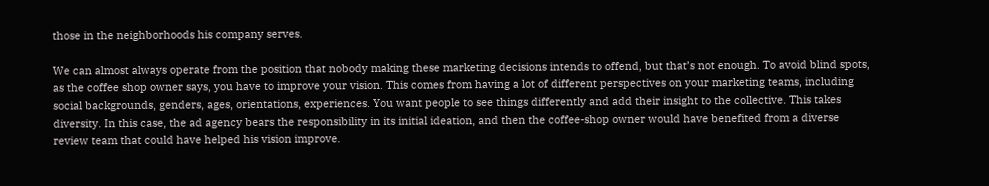those in the neighborhoods his company serves.

We can almost always operate from the position that nobody making these marketing decisions intends to offend, but that’s not enough. To avoid blind spots, as the coffee shop owner says, you have to improve your vision. This comes from having a lot of different perspectives on your marketing teams, including social backgrounds, genders, ages, orientations, experiences. You want people to see things differently and add their insight to the collective. This takes diversity. In this case, the ad agency bears the responsibility in its initial ideation, and then the coffee-shop owner would have benefited from a diverse review team that could have helped his vision improve.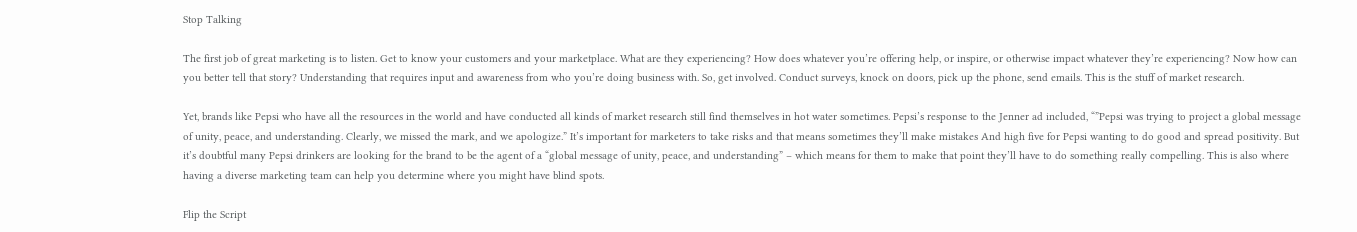Stop Talking

The first job of great marketing is to listen. Get to know your customers and your marketplace. What are they experiencing? How does whatever you’re offering help, or inspire, or otherwise impact whatever they’re experiencing? Now how can you better tell that story? Understanding that requires input and awareness from who you’re doing business with. So, get involved. Conduct surveys, knock on doors, pick up the phone, send emails. This is the stuff of market research.

Yet, brands like Pepsi who have all the resources in the world and have conducted all kinds of market research still find themselves in hot water sometimes. Pepsi’s response to the Jenner ad included, “”Pepsi was trying to project a global message of unity, peace, and understanding. Clearly, we missed the mark, and we apologize.” It’s important for marketers to take risks and that means sometimes they’ll make mistakes And high five for Pepsi wanting to do good and spread positivity. But it’s doubtful many Pepsi drinkers are looking for the brand to be the agent of a “global message of unity, peace, and understanding” – which means for them to make that point they’ll have to do something really compelling. This is also where having a diverse marketing team can help you determine where you might have blind spots.

Flip the Script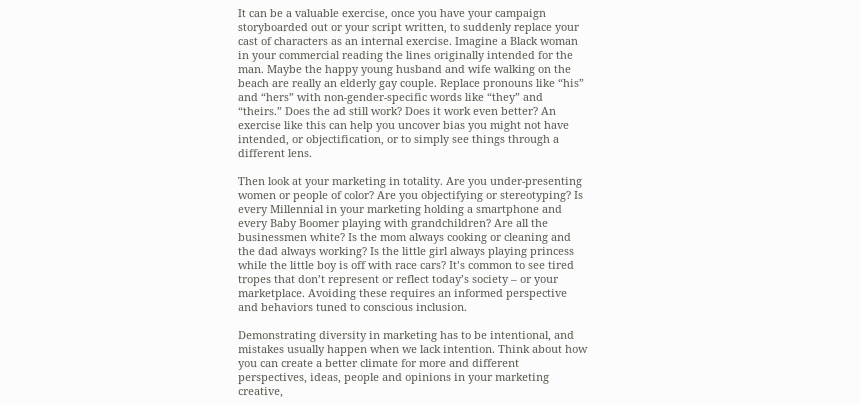It can be a valuable exercise, once you have your campaign storyboarded out or your script written, to suddenly replace your cast of characters as an internal exercise. Imagine a Black woman in your commercial reading the lines originally intended for the man. Maybe the happy young husband and wife walking on the beach are really an elderly gay couple. Replace pronouns like “his” and “hers” with non-gender-specific words like “they” and “theirs.” Does the ad still work? Does it work even better? An exercise like this can help you uncover bias you might not have intended, or objectification, or to simply see things through a different lens.

Then look at your marketing in totality. Are you under-presenting women or people of color? Are you objectifying or stereotyping? Is every Millennial in your marketing holding a smartphone and every Baby Boomer playing with grandchildren? Are all the businessmen white? Is the mom always cooking or cleaning and the dad always working? Is the little girl always playing princess while the little boy is off with race cars? It’s common to see tired tropes that don’t represent or reflect today’s society – or your marketplace. Avoiding these requires an informed perspective and behaviors tuned to conscious inclusion.

Demonstrating diversity in marketing has to be intentional, and mistakes usually happen when we lack intention. Think about how you can create a better climate for more and different perspectives, ideas, people and opinions in your marketing creative,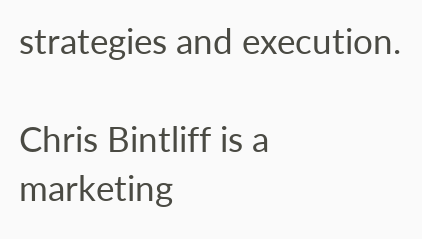strategies and execution.

Chris Bintliff is a marketing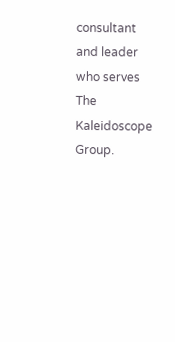consultant and leader who serves The Kaleidoscope Group.